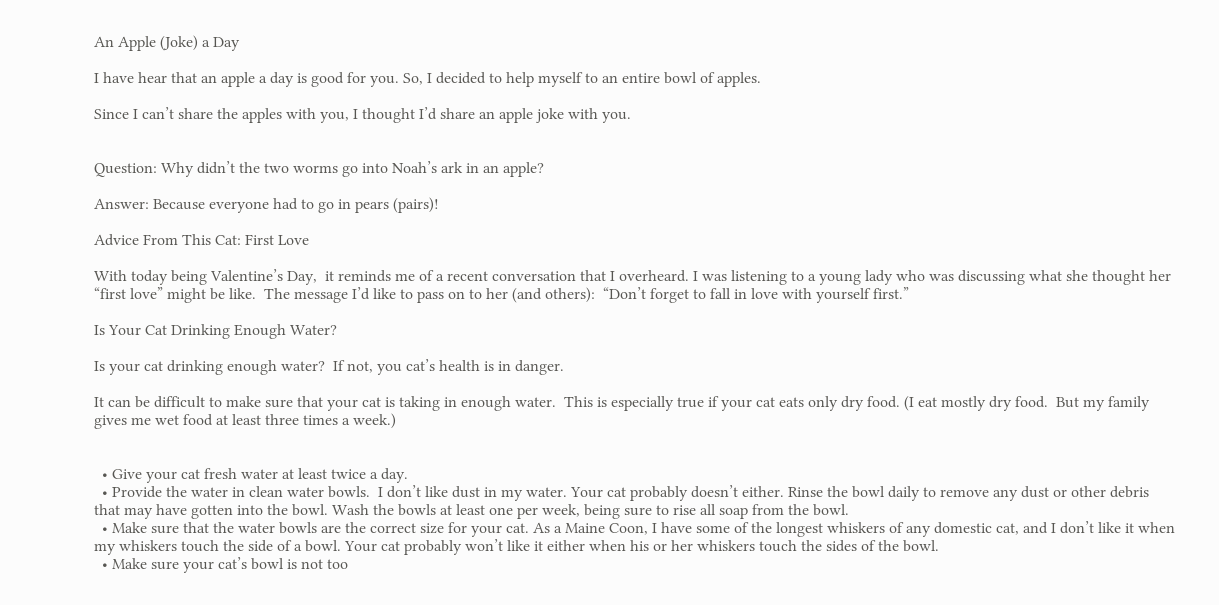An Apple (Joke) a Day

I have hear that an apple a day is good for you. So, I decided to help myself to an entire bowl of apples.

Since I can’t share the apples with you, I thought I’d share an apple joke with you.


Question: Why didn’t the two worms go into Noah’s ark in an apple?

Answer: Because everyone had to go in pears (pairs)!

Advice From This Cat: First Love

With today being Valentine’s Day,  it reminds me of a recent conversation that I overheard. I was listening to a young lady who was discussing what she thought her “first love” might be like.  The message I’d like to pass on to her (and others):  “Don’t forget to fall in love with yourself first.”

Is Your Cat Drinking Enough Water?

Is your cat drinking enough water?  If not, you cat’s health is in danger.

It can be difficult to make sure that your cat is taking in enough water.  This is especially true if your cat eats only dry food. (I eat mostly dry food.  But my family gives me wet food at least three times a week.)


  • Give your cat fresh water at least twice a day.
  • Provide the water in clean water bowls.  I don’t like dust in my water. Your cat probably doesn’t either. Rinse the bowl daily to remove any dust or other debris that may have gotten into the bowl. Wash the bowls at least one per week, being sure to rise all soap from the bowl.
  • Make sure that the water bowls are the correct size for your cat. As a Maine Coon, I have some of the longest whiskers of any domestic cat, and I don’t like it when my whiskers touch the side of a bowl. Your cat probably won’t like it either when his or her whiskers touch the sides of the bowl.
  • Make sure your cat’s bowl is not too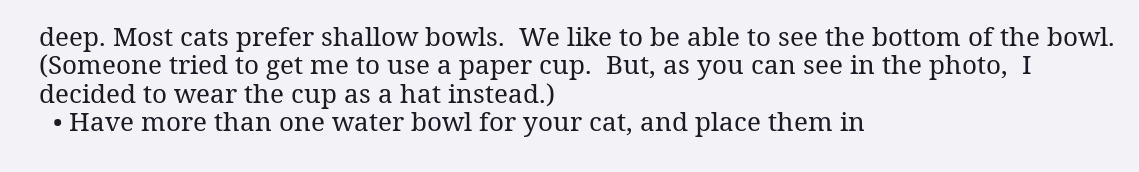deep. Most cats prefer shallow bowls.  We like to be able to see the bottom of the bowl. (Someone tried to get me to use a paper cup.  But, as you can see in the photo,  I decided to wear the cup as a hat instead.)
  • Have more than one water bowl for your cat, and place them in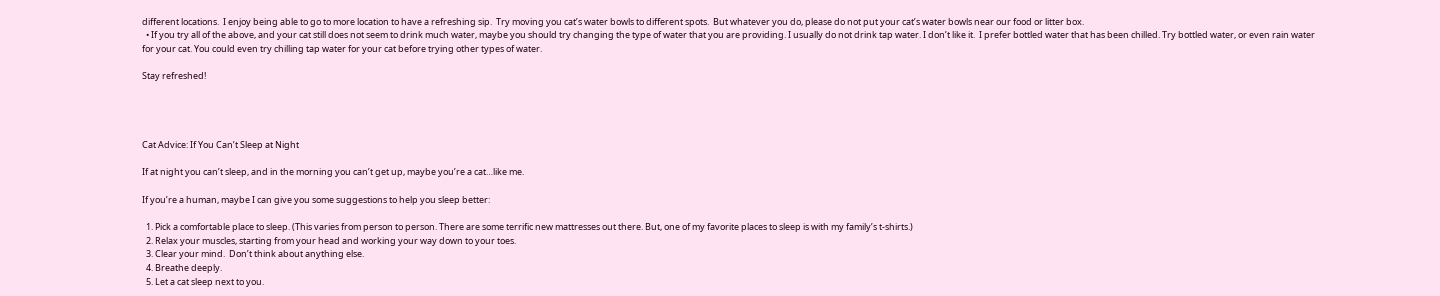different locations.  I enjoy being able to go to more location to have a refreshing sip.  Try moving you cat’s water bowls to different spots.  But whatever you do, please do not put your cat’s water bowls near our food or litter box.
  • If you try all of the above, and your cat still does not seem to drink much water, maybe you should try changing the type of water that you are providing. I usually do not drink tap water. I don’t like it.  I prefer bottled water that has been chilled. Try bottled water, or even rain water for your cat. You could even try chilling tap water for your cat before trying other types of water.

Stay refreshed!




Cat Advice: If You Can’t Sleep at Night

If at night you can’t sleep, and in the morning you can’t get up, maybe you’re a cat…like me.

If you’re a human, maybe I can give you some suggestions to help you sleep better:

  1. Pick a comfortable place to sleep. (This varies from person to person. There are some terrific new mattresses out there. But, one of my favorite places to sleep is with my family’s t-shirts.)
  2. Relax your muscles, starting from your head and working your way down to your toes.
  3. Clear your mind.  Don’t think about anything else.
  4. Breathe deeply.
  5. Let a cat sleep next to you.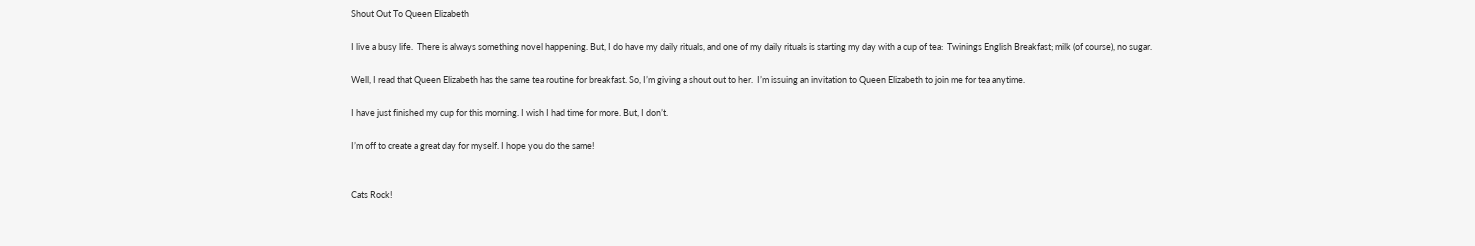Shout Out To Queen Elizabeth

I live a busy life.  There is always something novel happening. But, I do have my daily rituals, and one of my daily rituals is starting my day with a cup of tea:  Twinings English Breakfast; milk (of course), no sugar.

Well, I read that Queen Elizabeth has the same tea routine for breakfast. So, I’m giving a shout out to her.  I’m issuing an invitation to Queen Elizabeth to join me for tea anytime.

I have just finished my cup for this morning. I wish I had time for more. But, I don’t.

I’m off to create a great day for myself. I hope you do the same!


Cats Rock!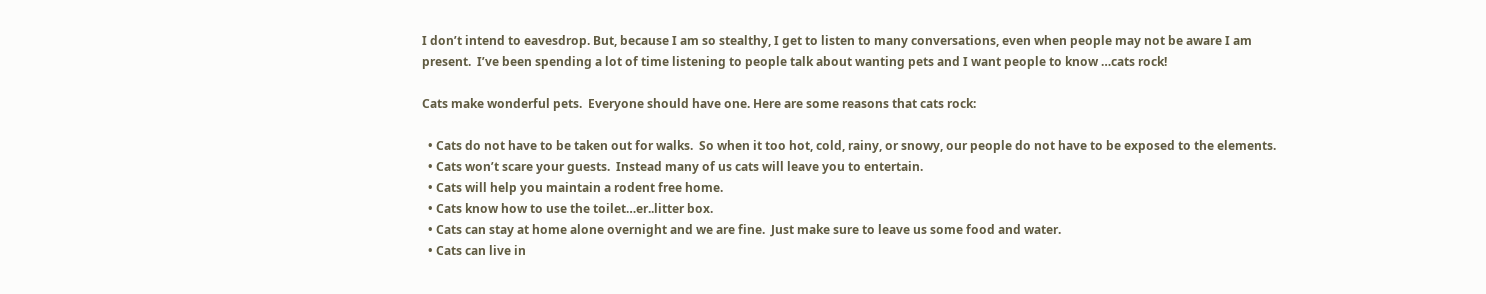I don’t intend to eavesdrop. But, because I am so stealthy, I get to listen to many conversations, even when people may not be aware I am present.  I’ve been spending a lot of time listening to people talk about wanting pets and I want people to know …cats rock!

Cats make wonderful pets.  Everyone should have one. Here are some reasons that cats rock:

  • Cats do not have to be taken out for walks.  So when it too hot, cold, rainy, or snowy, our people do not have to be exposed to the elements.
  • Cats won’t scare your guests.  Instead many of us cats will leave you to entertain.
  • Cats will help you maintain a rodent free home.
  • Cats know how to use the toilet…er..litter box.
  • Cats can stay at home alone overnight and we are fine.  Just make sure to leave us some food and water.
  • Cats can live in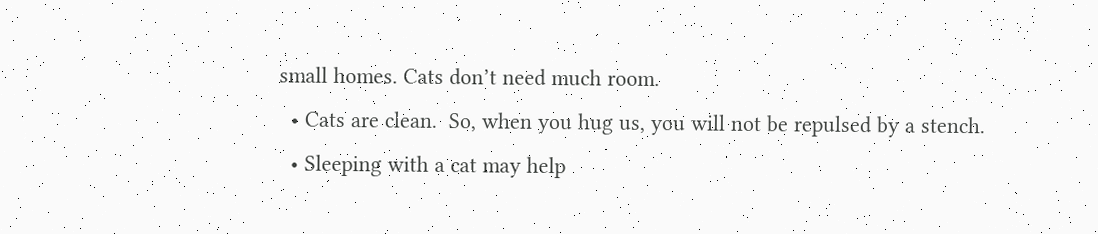small homes. Cats don’t need much room.
  • Cats are clean.  So, when you hug us, you will not be repulsed by a stench.
  • Sleeping with a cat may help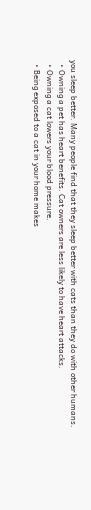you sleep better. Many people find that they sleep better with cats than they do with other humans.
  • Owning a pet has heart benefits. Cat owners are less likely to have heart attacks.
  • Owning a cat lowers your blood pressure.
  • Being exposed to a cat in your home makes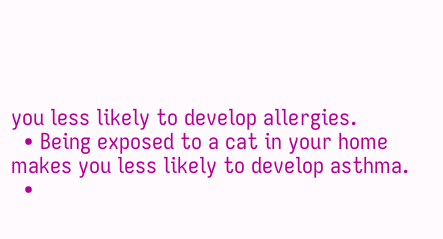you less likely to develop allergies.
  • Being exposed to a cat in your home makes you less likely to develop asthma.
  •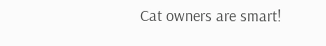Cat owners are smart!